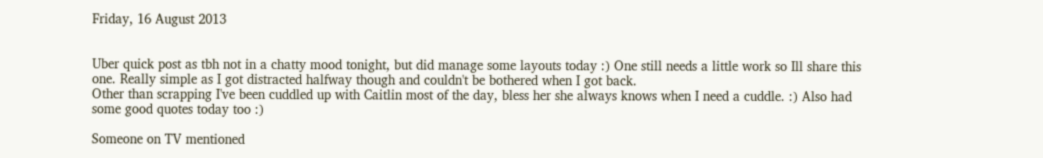Friday, 16 August 2013


Uber quick post as tbh not in a chatty mood tonight, but did manage some layouts today :) One still needs a little work so Ill share this one. Really simple as I got distracted halfway though and couldn't be bothered when I got back.
Other than scrapping I've been cuddled up with Caitlin most of the day, bless her she always knows when I need a cuddle. :) Also had some good quotes today too :)

Someone on TV mentioned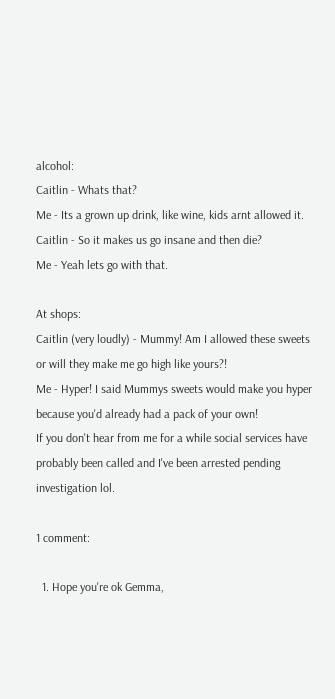alcohol:
Caitlin - Whats that?
Me - Its a grown up drink, like wine, kids arnt allowed it.
Caitlin - So it makes us go insane and then die?
Me - Yeah lets go with that.

At shops:
Caitlin (very loudly) - Mummy! Am I allowed these sweets or will they make me go high like yours?!
Me - Hyper! I said Mummys sweets would make you hyper because you'd already had a pack of your own!
If you don't hear from me for a while social services have probably been called and I've been arrested pending investigation lol.

1 comment:

  1. Hope you're ok Gemma,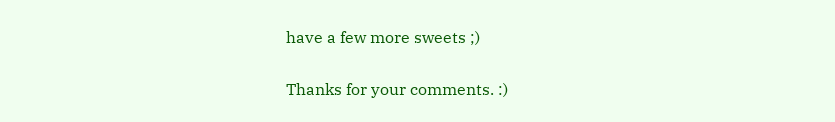have a few more sweets ;)


Thanks for your comments. :)